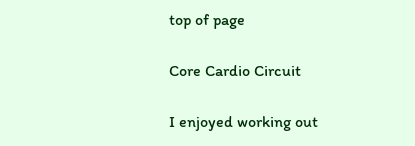top of page

Core Cardio Circuit

I enjoyed working out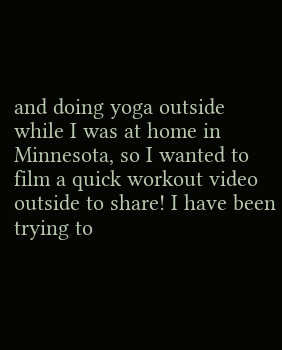and doing yoga outside while I was at home in Minnesota, so I wanted to film a quick workout video outside to share! I have been trying to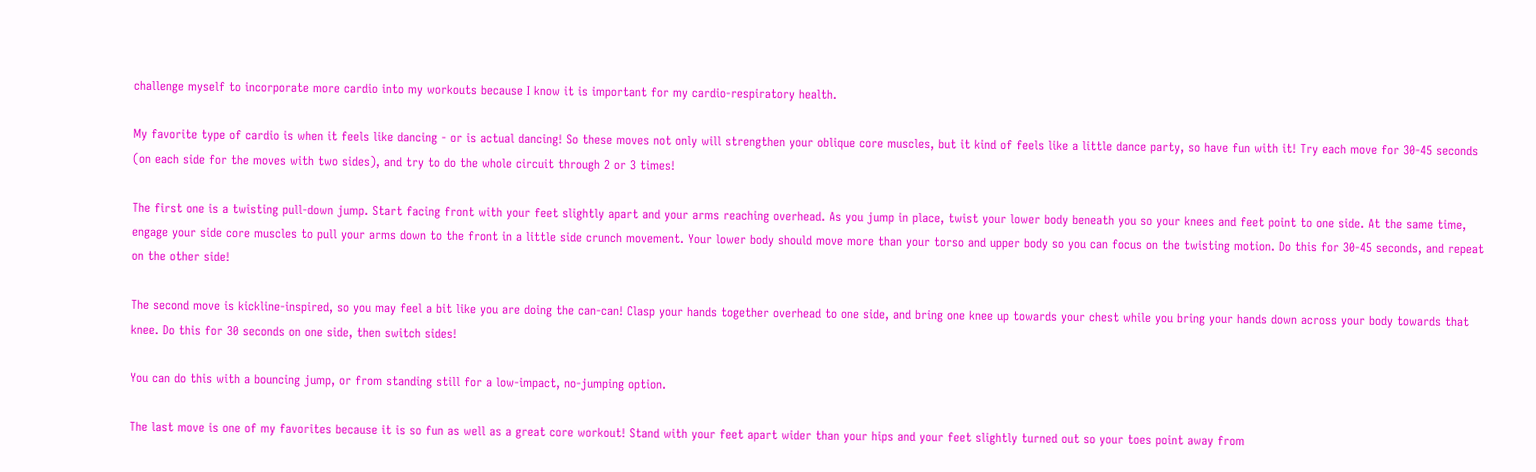challenge myself to incorporate more cardio into my workouts because I know it is important for my cardio-respiratory health.

My favorite type of cardio is when it feels like dancing - or is actual dancing! So these moves not only will strengthen your oblique core muscles, but it kind of feels like a little dance party, so have fun with it! Try each move for 30-45 seconds (on each side for the moves with two sides), and try to do the whole circuit through 2 or 3 times!

The first one is a twisting pull-down jump. Start facing front with your feet slightly apart and your arms reaching overhead. As you jump in place, twist your lower body beneath you so your knees and feet point to one side. At the same time, engage your side core muscles to pull your arms down to the front in a little side crunch movement. Your lower body should move more than your torso and upper body so you can focus on the twisting motion. Do this for 30-45 seconds, and repeat on the other side!

The second move is kickline-inspired, so you may feel a bit like you are doing the can-can! Clasp your hands together overhead to one side, and bring one knee up towards your chest while you bring your hands down across your body towards that knee. Do this for 30 seconds on one side, then switch sides!

You can do this with a bouncing jump, or from standing still for a low-impact, no-jumping option.

The last move is one of my favorites because it is so fun as well as a great core workout! Stand with your feet apart wider than your hips and your feet slightly turned out so your toes point away from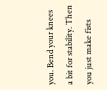you. Bend your knees a bit for stability. Then you just make fists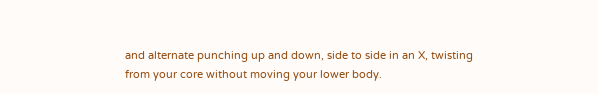and alternate punching up and down, side to side in an X, twisting from your core without moving your lower body.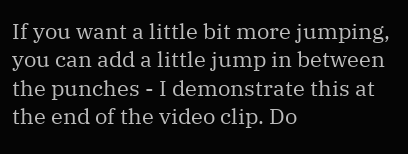If you want a little bit more jumping, you can add a little jump in between the punches - I demonstrate this at the end of the video clip. Do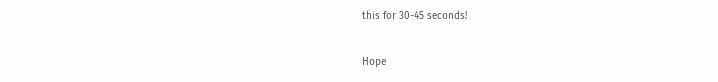this for 30-45 seconds!

Hope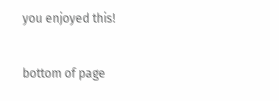you enjoyed this!


bottom of page